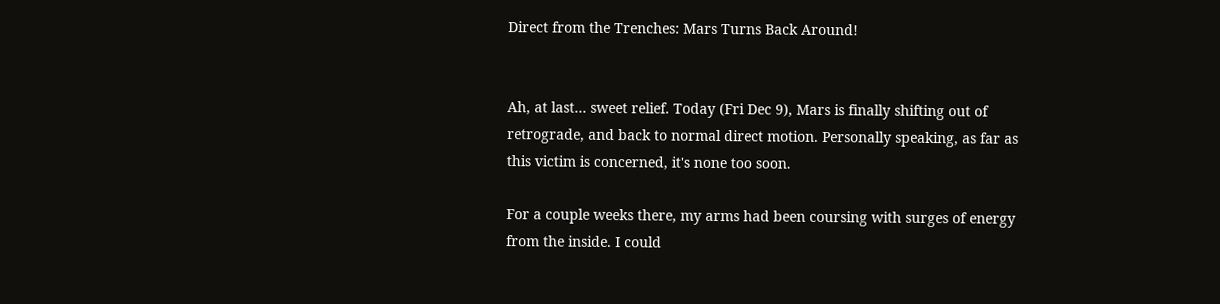Direct from the Trenches: Mars Turns Back Around!


Ah, at last… sweet relief. Today (Fri Dec 9), Mars is finally shifting out of retrograde, and back to normal direct motion. Personally speaking, as far as this victim is concerned, it's none too soon.

For a couple weeks there, my arms had been coursing with surges of energy from the inside. I could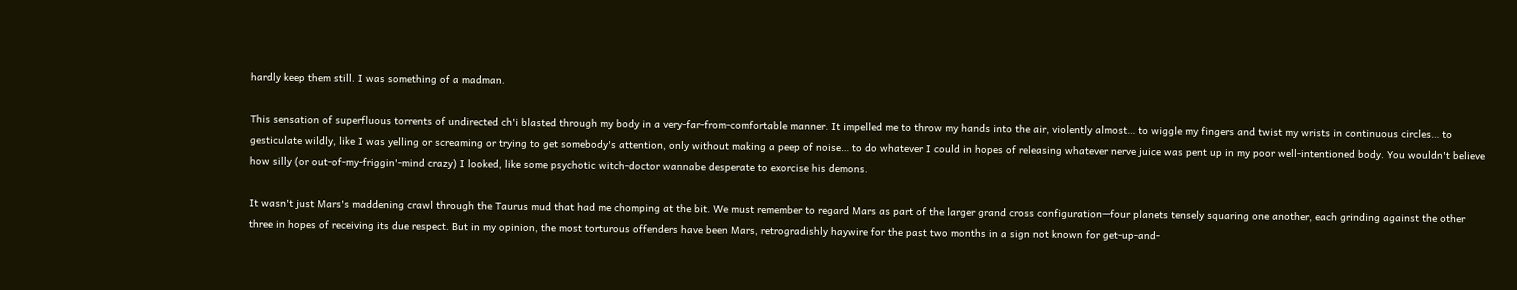hardly keep them still. I was something of a madman.

This sensation of superfluous torrents of undirected ch'i blasted through my body in a very-far-from-comfortable manner. It impelled me to throw my hands into the air, violently almost… to wiggle my fingers and twist my wrists in continuous circles… to gesticulate wildly, like I was yelling or screaming or trying to get somebody's attention, only without making a peep of noise… to do whatever I could in hopes of releasing whatever nerve juice was pent up in my poor well-intentioned body. You wouldn't believe how silly (or out-of-my-friggin'-mind crazy) I looked, like some psychotic witch-doctor wannabe desperate to exorcise his demons.

It wasn't just Mars's maddening crawl through the Taurus mud that had me chomping at the bit. We must remember to regard Mars as part of the larger grand cross configuration—four planets tensely squaring one another, each grinding against the other three in hopes of receiving its due respect. But in my opinion, the most torturous offenders have been Mars, retrogradishly haywire for the past two months in a sign not known for get-up-and-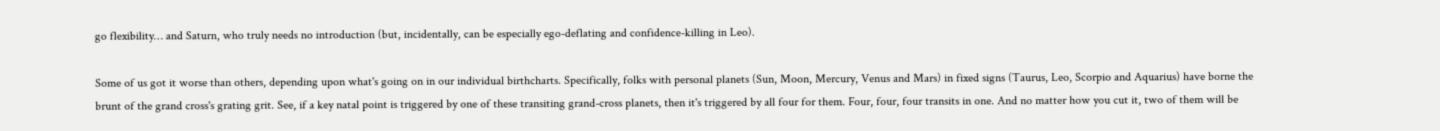go flexibility… and Saturn, who truly needs no introduction (but, incidentally, can be especially ego-deflating and confidence-killing in Leo).

Some of us got it worse than others, depending upon what's going on in our individual birthcharts. Specifically, folks with personal planets (Sun, Moon, Mercury, Venus and Mars) in fixed signs (Taurus, Leo, Scorpio and Aquarius) have borne the brunt of the grand cross's grating grit. See, if a key natal point is triggered by one of these transiting grand-cross planets, then it's triggered by all four for them. Four, four, four transits in one. And no matter how you cut it, two of them will be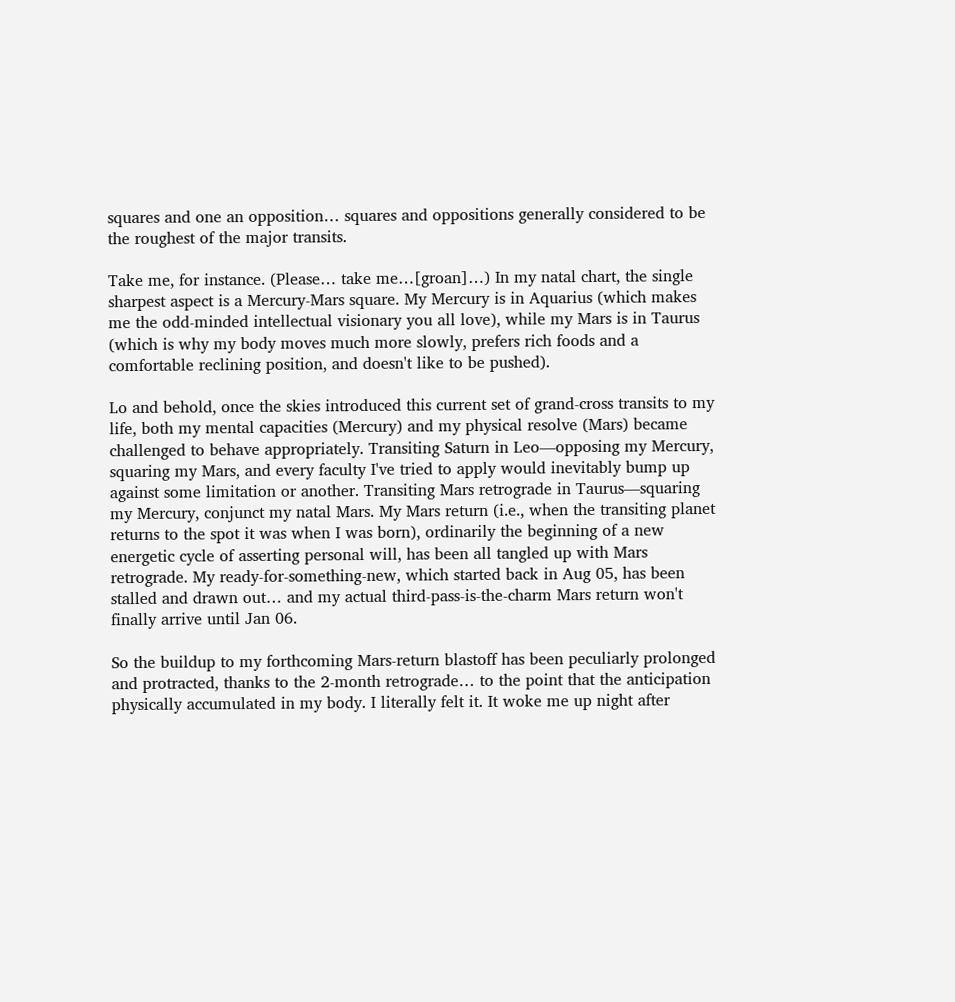squares and one an opposition… squares and oppositions generally considered to be the roughest of the major transits.

Take me, for instance. (Please… take me…[groan]…) In my natal chart, the single sharpest aspect is a Mercury-Mars square. My Mercury is in Aquarius (which makes me the odd-minded intellectual visionary you all love), while my Mars is in Taurus (which is why my body moves much more slowly, prefers rich foods and a comfortable reclining position, and doesn't like to be pushed).

Lo and behold, once the skies introduced this current set of grand-cross transits to my life, both my mental capacities (Mercury) and my physical resolve (Mars) became challenged to behave appropriately. Transiting Saturn in Leo—opposing my Mercury, squaring my Mars, and every faculty I've tried to apply would inevitably bump up against some limitation or another. Transiting Mars retrograde in Taurus—squaring my Mercury, conjunct my natal Mars. My Mars return (i.e., when the transiting planet returns to the spot it was when I was born), ordinarily the beginning of a new energetic cycle of asserting personal will, has been all tangled up with Mars retrograde. My ready-for-something-new, which started back in Aug 05, has been stalled and drawn out… and my actual third-pass-is-the-charm Mars return won't finally arrive until Jan 06.

So the buildup to my forthcoming Mars-return blastoff has been peculiarly prolonged and protracted, thanks to the 2-month retrograde… to the point that the anticipation physically accumulated in my body. I literally felt it. It woke me up night after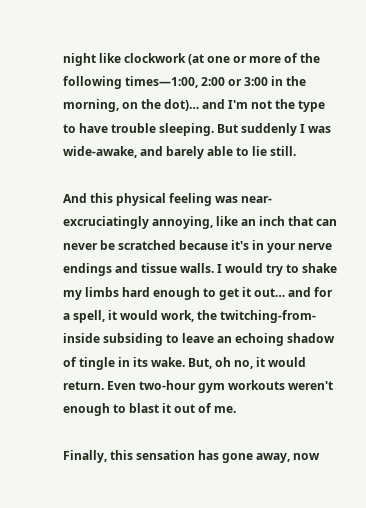night like clockwork (at one or more of the following times—1:00, 2:00 or 3:00 in the morning, on the dot)… and I'm not the type to have trouble sleeping. But suddenly I was wide-awake, and barely able to lie still.

And this physical feeling was near-excruciatingly annoying, like an inch that can never be scratched because it's in your nerve endings and tissue walls. I would try to shake my limbs hard enough to get it out… and for a spell, it would work, the twitching-from-inside subsiding to leave an echoing shadow of tingle in its wake. But, oh no, it would return. Even two-hour gym workouts weren't enough to blast it out of me.

Finally, this sensation has gone away, now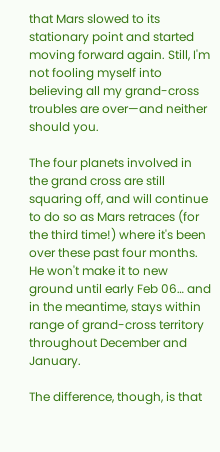that Mars slowed to its stationary point and started moving forward again. Still, I'm not fooling myself into believing all my grand-cross troubles are over—and neither should you.

The four planets involved in the grand cross are still squaring off, and will continue to do so as Mars retraces (for the third time!) where it's been over these past four months. He won't make it to new ground until early Feb 06… and in the meantime, stays within range of grand-cross territory throughout December and January.

The difference, though, is that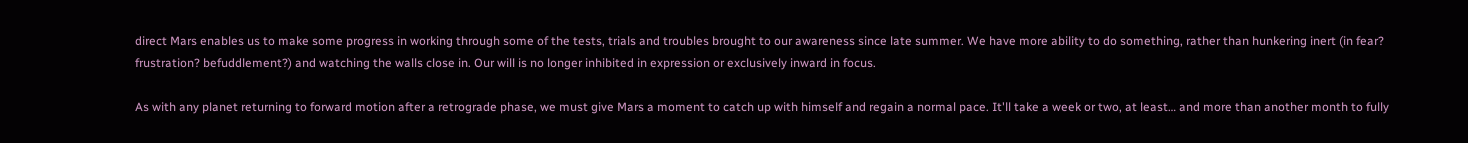direct Mars enables us to make some progress in working through some of the tests, trials and troubles brought to our awareness since late summer. We have more ability to do something, rather than hunkering inert (in fear? frustration? befuddlement?) and watching the walls close in. Our will is no longer inhibited in expression or exclusively inward in focus.

As with any planet returning to forward motion after a retrograde phase, we must give Mars a moment to catch up with himself and regain a normal pace. It'll take a week or two, at least… and more than another month to fully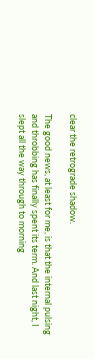clear the retrograde shadow.

The good news, at least for me, is that the internal pulsing and throbbing has finally spent its term. And last night, I slept all the way through to morning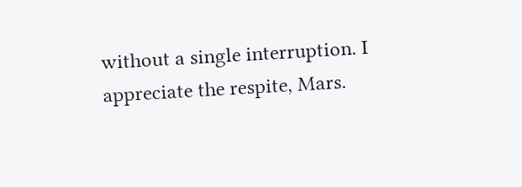without a single interruption. I appreciate the respite, Mars.